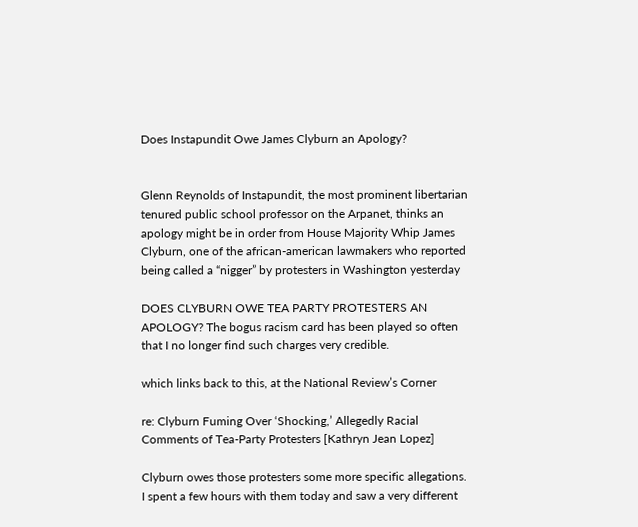Does Instapundit Owe James Clyburn an Apology?


Glenn Reynolds of Instapundit, the most prominent libertarian tenured public school professor on the Arpanet, thinks an apology might be in order from House Majority Whip James Clyburn, one of the african-american lawmakers who reported being called a “nigger” by protesters in Washington yesterday

DOES CLYBURN OWE TEA PARTY PROTESTERS AN APOLOGY? The bogus racism card has been played so often that I no longer find such charges very credible.

which links back to this, at the National Review’s Corner

re: Clyburn Fuming Over ‘Shocking,’ Allegedly Racial Comments of Tea-Party Protesters [Kathryn Jean Lopez]

Clyburn owes those protesters some more specific allegations. I spent a few hours with them today and saw a very different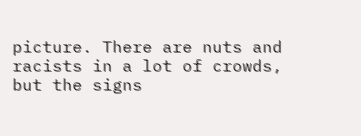picture. There are nuts and racists in a lot of crowds, but the signs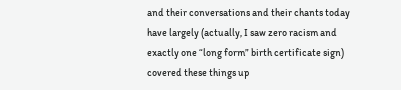and their conversations and their chants today have largely (actually, I saw zero racism and exactly one “long form” birth certificate sign) covered these things up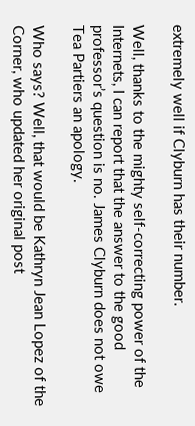extremely well if Clyburn has their number.

Well, thanks to the mighty self-correcting power of the Internets, I can report that the answer to the good professor’s question is no. James Clyburn does not owe Tea Partiers an apology.

Who says? Well, that would be Kathryn Jean Lopez of the Corner, who updated her original post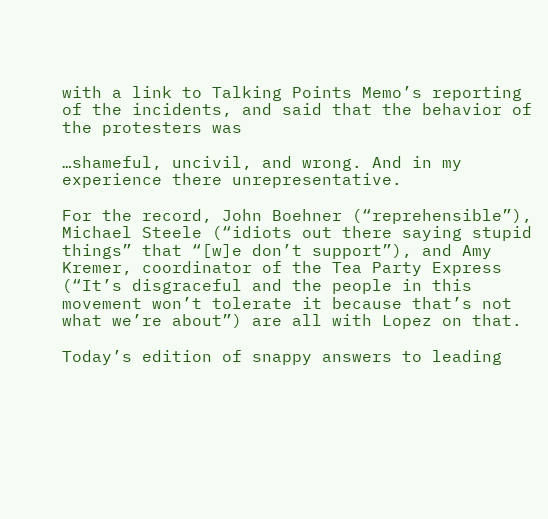with a link to Talking Points Memo’s reporting of the incidents, and said that the behavior of the protesters was

…shameful, uncivil, and wrong. And in my experience there unrepresentative.

For the record, John Boehner (“reprehensible”), Michael Steele (“idiots out there saying stupid things” that “[w]e don’t support”), and Amy Kremer, coordinator of the Tea Party Express (“It’s disgraceful and the people in this movement won’t tolerate it because that’s not what we’re about”) are all with Lopez on that.

Today’s edition of snappy answers to leading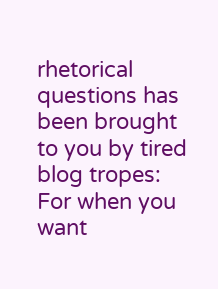rhetorical questions has been brought to you by tired blog tropes: For when you want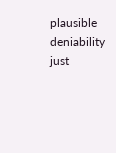plausible deniability just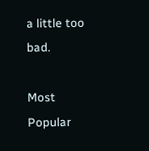a little too bad.

Most Popular